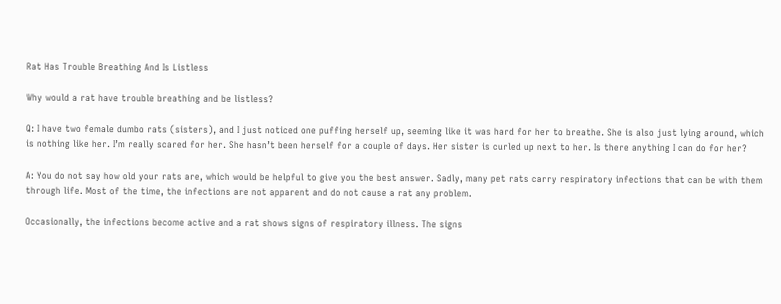Rat Has Trouble Breathing And Is Listless

Why would a rat have trouble breathing and be listless?

Q: I have two female dumbo rats (sisters), and I just noticed one puffing herself up, seeming like it was hard for her to breathe. She is also just lying around, which is nothing like her. I’m really scared for her. She hasn’t been herself for a couple of days. Her sister is curled up next to her. Is there anything I can do for her?

A: You do not say how old your rats are, which would be helpful to give you the best answer. Sadly, many pet rats carry respiratory infections that can be with them through life. Most of the time, the infections are not apparent and do not cause a rat any problem.

Occasionally, the infections become active and a rat shows signs of respiratory illness. The signs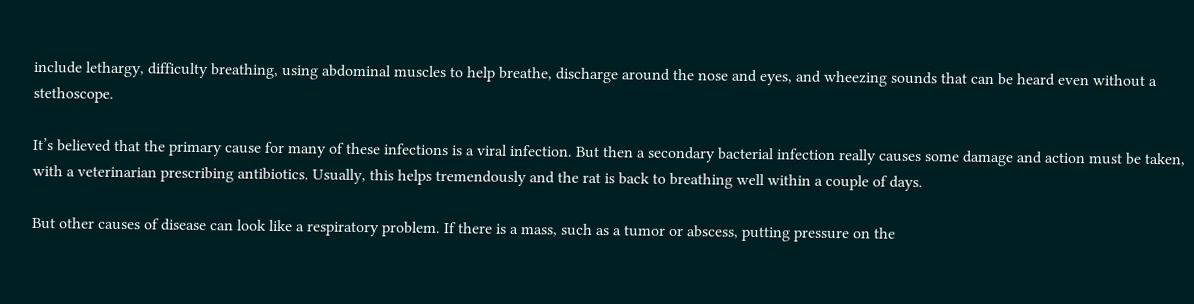include lethargy, difficulty breathing, using abdominal muscles to help breathe, discharge around the nose and eyes, and wheezing sounds that can be heard even without a stethoscope.

It’s believed that the primary cause for many of these infections is a viral infection. But then a secondary bacterial infection really causes some damage and action must be taken, with a veterinarian prescribing antibiotics. Usually, this helps tremendously and the rat is back to breathing well within a couple of days.

But other causes of disease can look like a respiratory problem. If there is a mass, such as a tumor or abscess, putting pressure on the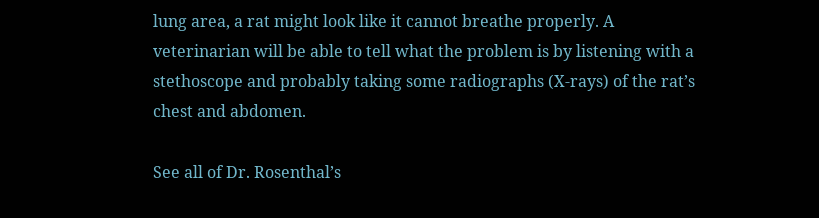lung area, a rat might look like it cannot breathe properly. A veterinarian will be able to tell what the problem is by listening with a stethoscope and probably taking some radiographs (X-rays) of the rat’s chest and abdomen.

See all of Dr. Rosenthal’s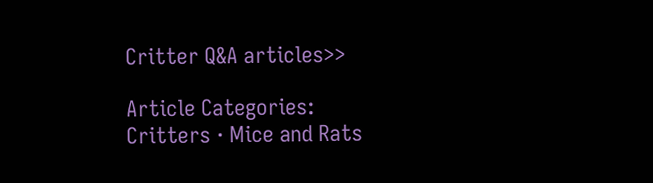Critter Q&A articles>>

Article Categories:
Critters · Mice and Rats